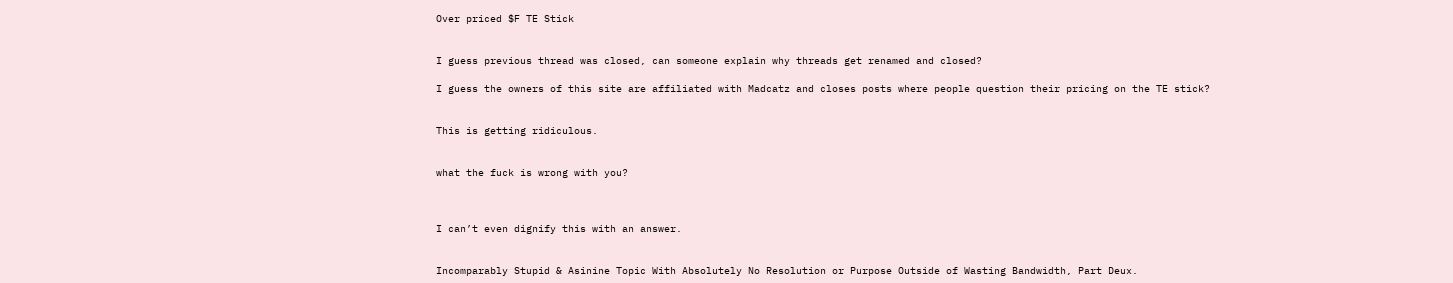Over priced $F TE Stick


I guess previous thread was closed, can someone explain why threads get renamed and closed?

I guess the owners of this site are affiliated with Madcatz and closes posts where people question their pricing on the TE stick?


This is getting ridiculous.


what the fuck is wrong with you?



I can’t even dignify this with an answer.


Incomparably Stupid & Asinine Topic With Absolutely No Resolution or Purpose Outside of Wasting Bandwidth, Part Deux.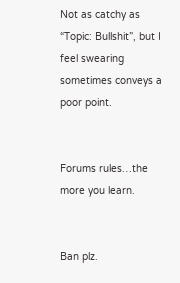Not as catchy as “Topic: Bullshit”, but I feel swearing sometimes conveys a poor point.


Forums rules…the more you learn.


Ban plz.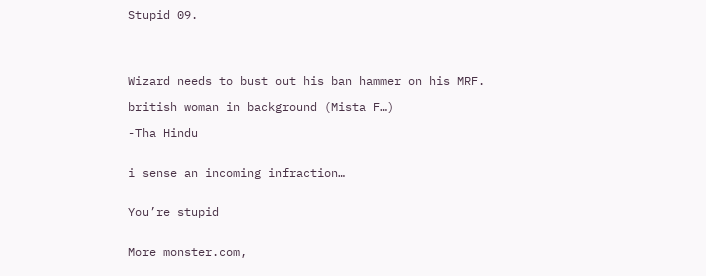Stupid 09.




Wizard needs to bust out his ban hammer on his MRF.

british woman in background (Mista F…)

-Tha Hindu


i sense an incoming infraction…


You’re stupid


More monster.com,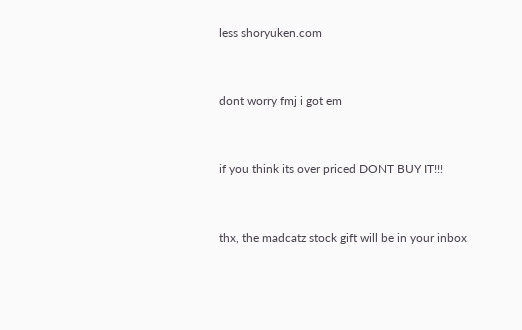less shoryuken.com


dont worry fmj i got em


if you think its over priced DONT BUY IT!!!


thx, the madcatz stock gift will be in your inbox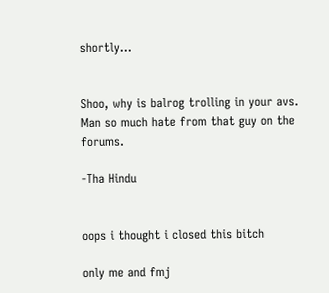shortly…


Shoo, why is balrog trolling in your avs. Man so much hate from that guy on the forums.

-Tha Hindu


oops i thought i closed this bitch

only me and fmj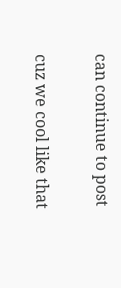can continue to post

cuz we cool like that